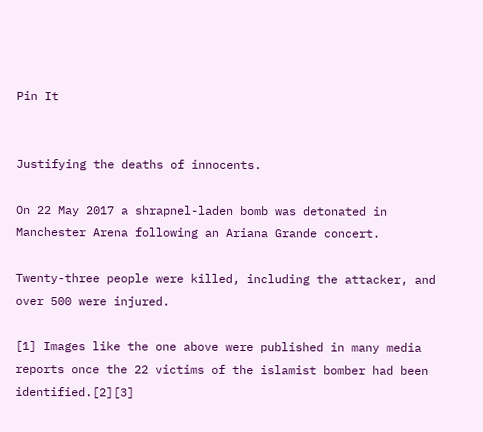Pin It


Justifying the deaths of innocents.

On 22 May 2017 a shrapnel-laden bomb was detonated in Manchester Arena following an Ariana Grande concert.

Twenty-three people were killed, including the attacker, and over 500 were injured.

[1] Images like the one above were published in many media reports once the 22 victims of the islamist bomber had been identified.[2][3]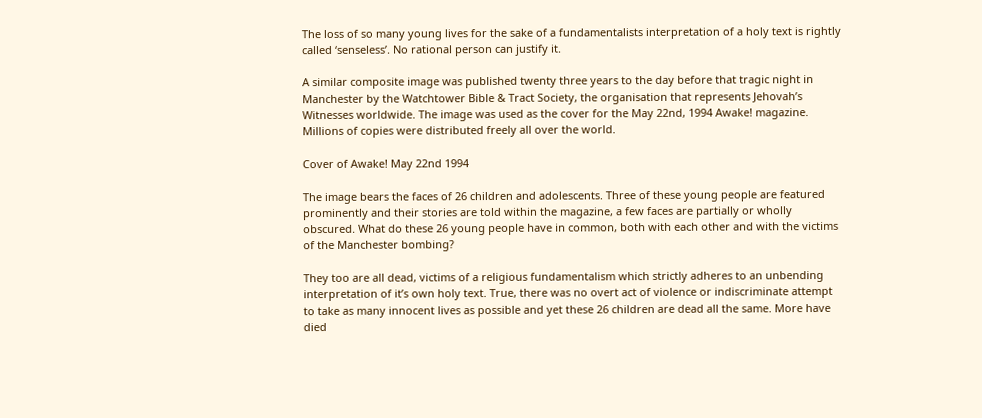The loss of so many young lives for the sake of a fundamentalists interpretation of a holy text is rightly called ‘senseless’. No rational person can justify it.

A similar composite image was published twenty three years to the day before that tragic night in Manchester by the Watchtower Bible & Tract Society, the organisation that represents Jehovah’s Witnesses worldwide. The image was used as the cover for the May 22nd, 1994 Awake! magazine. Millions of copies were distributed freely all over the world.

Cover of Awake! May 22nd 1994

The image bears the faces of 26 children and adolescents. Three of these young people are featured prominently and their stories are told within the magazine, a few faces are partially or wholly obscured. What do these 26 young people have in common, both with each other and with the victims of the Manchester bombing?

They too are all dead, victims of a religious fundamentalism which strictly adheres to an unbending interpretation of it’s own holy text. True, there was no overt act of violence or indiscriminate attempt to take as many innocent lives as possible and yet these 26 children are dead all the same. More have died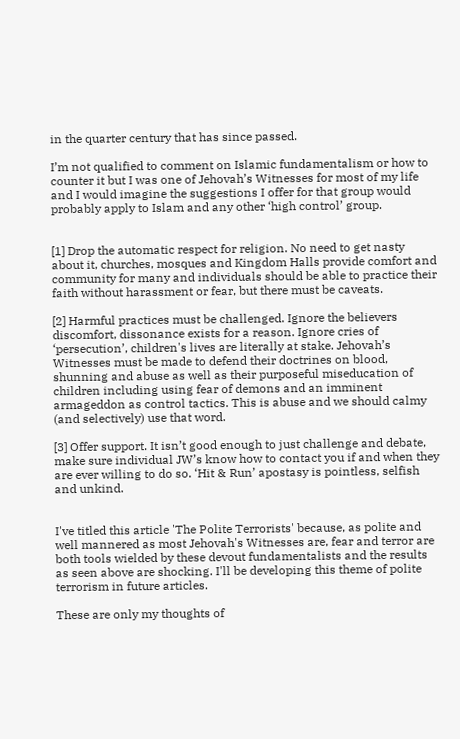in the quarter century that has since passed.

I’m not qualified to comment on Islamic fundamentalism or how to counter it but I was one of Jehovah’s Witnesses for most of my life and I would imagine the suggestions I offer for that group would probably apply to Islam and any other ‘high control’ group.


[1] Drop the automatic respect for religion. No need to get nasty about it, churches, mosques and Kingdom Halls provide comfort and community for many and individuals should be able to practice their faith without harassment or fear, but there must be caveats.

[2] Harmful practices must be challenged. Ignore the believers discomfort, dissonance exists for a reason. Ignore cries of ‘persecution’, children's lives are literally at stake. Jehovah’s Witnesses must be made to defend their doctrines on blood, shunning and abuse as well as their purposeful miseducation of children including using fear of demons and an imminent armageddon as control tactics. This is abuse and we should calmy (and selectively) use that word.

[3] Offer support. It isn’t good enough to just challenge and debate, make sure individual JW’s know how to contact you if and when they are ever willing to do so. ‘Hit & Run’ apostasy is pointless, selfish and unkind.


I've titled this article 'The Polite Terrorists' because, as polite and well mannered as most Jehovah's Witnesses are, fear and terror are both tools wielded by these devout fundamentalists and the results as seen above are shocking. I'll be developing this theme of polite terrorism in future articles.

These are only my thoughts of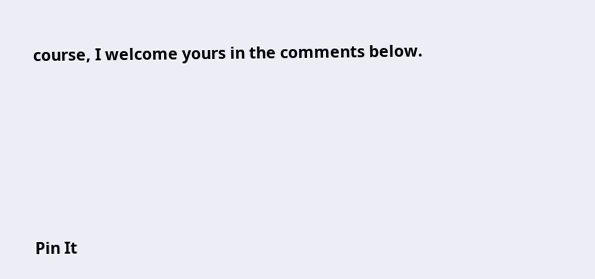course, I welcome yours in the comments below.






Pin It